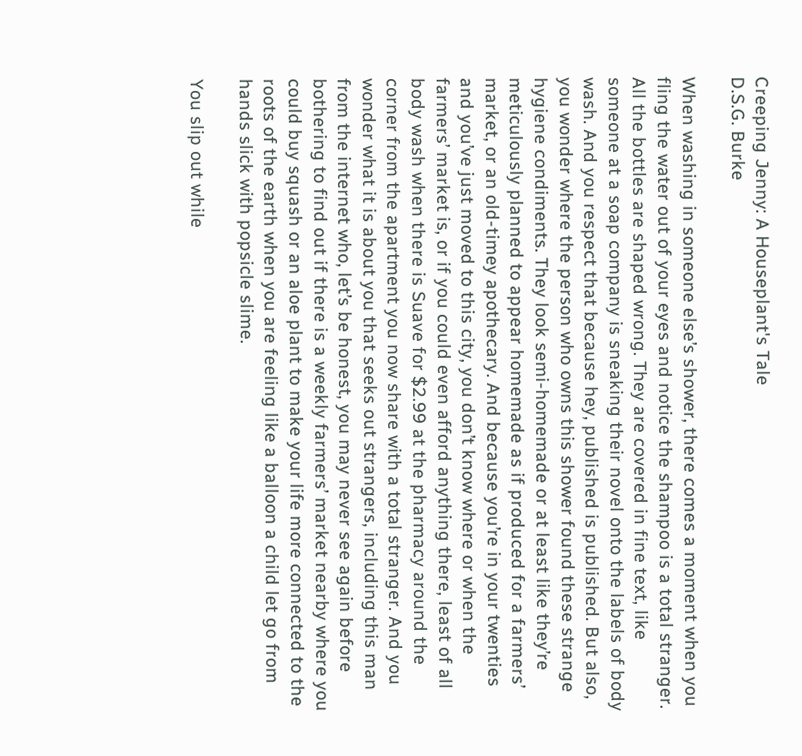Creeping Jenny: A Houseplant's Tale
D.S.G. Burke

When washing in someone else’s shower, there comes a moment when you fling the water out of your eyes and notice the shampoo is a total stranger. All the bottles are shaped wrong. They are covered in fine text, like someone at a soap company is sneaking their novel onto the labels of body wash. And you respect that because hey, published is published. But also, you wonder where the person who owns this shower found these strange hygiene condiments. They look semi-homemade or at least like they’re meticulously planned to appear homemade as if produced for a farmers’ market, or an old-timey apothecary. And because you’re in your twenties and you’ve just moved to this city, you don’t know where or when the farmers’ market is, or if you could even afford anything there, least of all body wash when there is Suave for $2.99 at the pharmacy around the corner from the apartment you now share with a total stranger. And you wonder what it is about you that seeks out strangers, including this man from the internet who, let’s be honest, you may never see again before bothering to find out if there is a weekly farmers’ market nearby where you could buy squash or an aloe plant to make your life more connected to the roots of the earth when you are feeling like a balloon a child let go from hands slick with popsicle slime.

You slip out while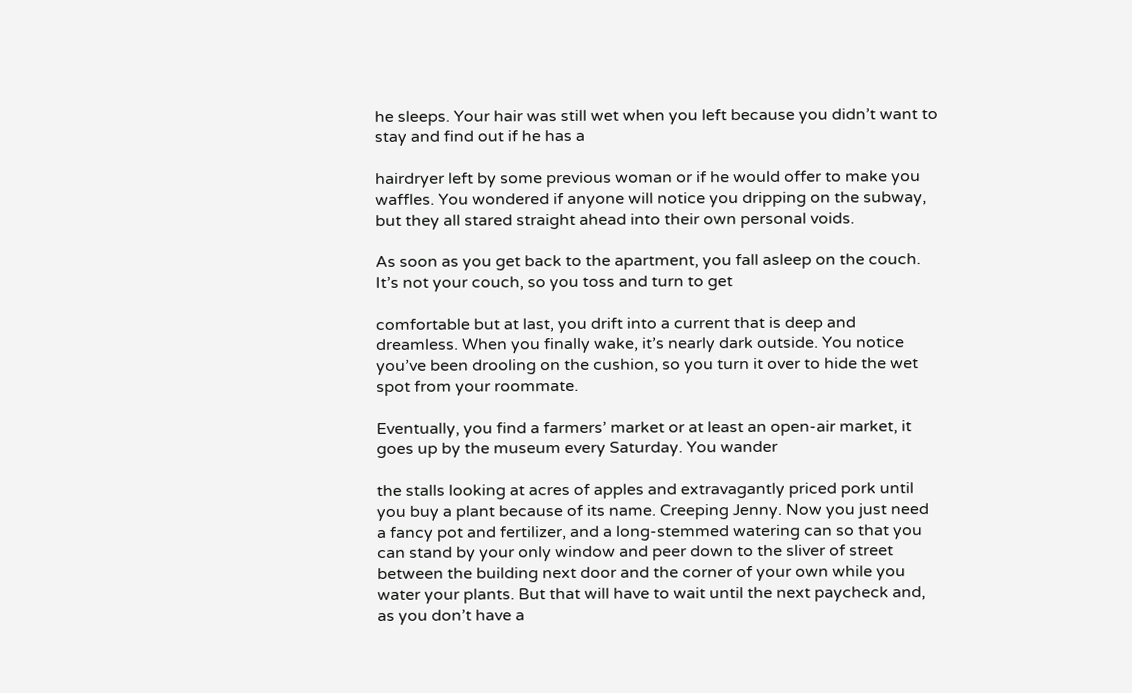he sleeps. Your hair was still wet when you left because you didn’t want to stay and find out if he has a

hairdryer left by some previous woman or if he would offer to make you waffles. You wondered if anyone will notice you dripping on the subway, but they all stared straight ahead into their own personal voids.

As soon as you get back to the apartment, you fall asleep on the couch. It’s not your couch, so you toss and turn to get

comfortable but at last, you drift into a current that is deep and dreamless. When you finally wake, it’s nearly dark outside. You notice you’ve been drooling on the cushion, so you turn it over to hide the wet spot from your roommate.

Eventually, you find a farmers’ market or at least an open-air market, it goes up by the museum every Saturday. You wander

the stalls looking at acres of apples and extravagantly priced pork until you buy a plant because of its name. Creeping Jenny. Now you just need a fancy pot and fertilizer, and a long-stemmed watering can so that you can stand by your only window and peer down to the sliver of street between the building next door and the corner of your own while you water your plants. But that will have to wait until the next paycheck and, as you don’t have a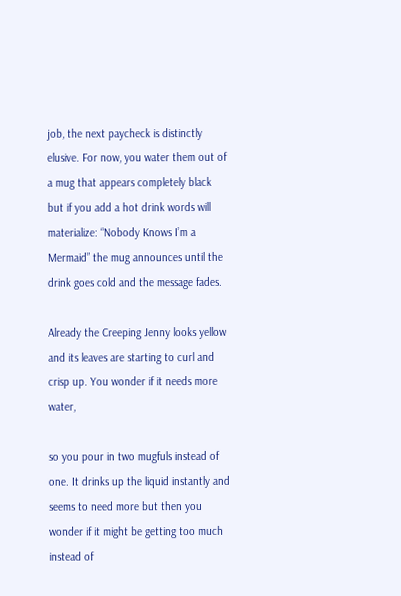job, the next paycheck is distinctly elusive. For now, you water them out of a mug that appears completely black but if you add a hot drink words will materialize: “Nobody Knows I’m a Mermaid” the mug announces until the drink goes cold and the message fades.

Already the Creeping Jenny looks yellow and its leaves are starting to curl and crisp up. You wonder if it needs more water,

so you pour in two mugfuls instead of one. It drinks up the liquid instantly and seems to need more but then you wonder if it might be getting too much instead of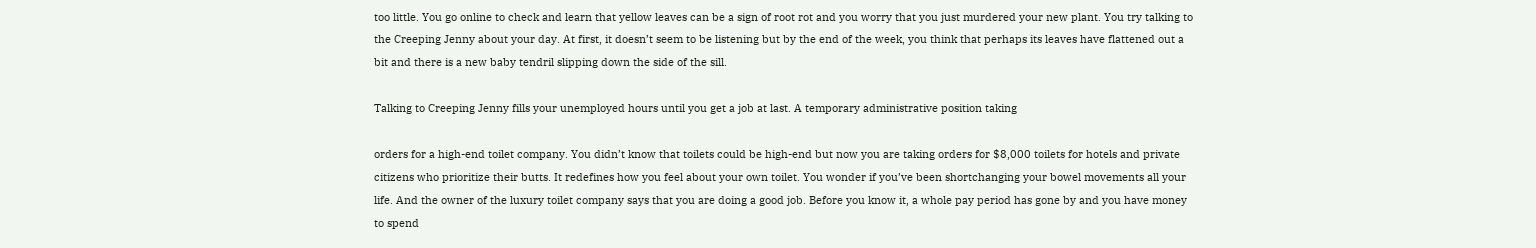too little. You go online to check and learn that yellow leaves can be a sign of root rot and you worry that you just murdered your new plant. You try talking to the Creeping Jenny about your day. At first, it doesn’t seem to be listening but by the end of the week, you think that perhaps its leaves have flattened out a bit and there is a new baby tendril slipping down the side of the sill.

Talking to Creeping Jenny fills your unemployed hours until you get a job at last. A temporary administrative position taking

orders for a high-end toilet company. You didn’t know that toilets could be high-end but now you are taking orders for $8,000 toilets for hotels and private citizens who prioritize their butts. It redefines how you feel about your own toilet. You wonder if you’ve been shortchanging your bowel movements all your life. And the owner of the luxury toilet company says that you are doing a good job. Before you know it, a whole pay period has gone by and you have money to spend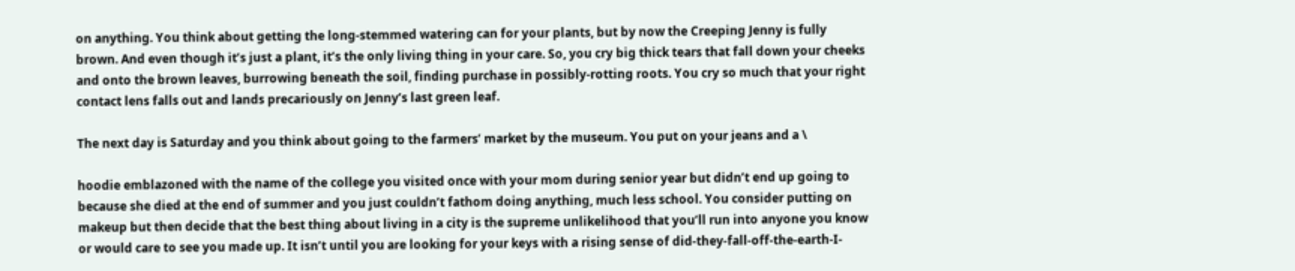on anything. You think about getting the long-stemmed watering can for your plants, but by now the Creeping Jenny is fully brown. And even though it’s just a plant, it’s the only living thing in your care. So, you cry big thick tears that fall down your cheeks and onto the brown leaves, burrowing beneath the soil, finding purchase in possibly-rotting roots. You cry so much that your right contact lens falls out and lands precariously on Jenny’s last green leaf.

The next day is Saturday and you think about going to the farmers’ market by the museum. You put on your jeans and a \

hoodie emblazoned with the name of the college you visited once with your mom during senior year but didn’t end up going to because she died at the end of summer and you just couldn’t fathom doing anything, much less school. You consider putting on makeup but then decide that the best thing about living in a city is the supreme unlikelihood that you’ll run into anyone you know or would care to see you made up. It isn’t until you are looking for your keys with a rising sense of did-they-fall-off-the-earth-I-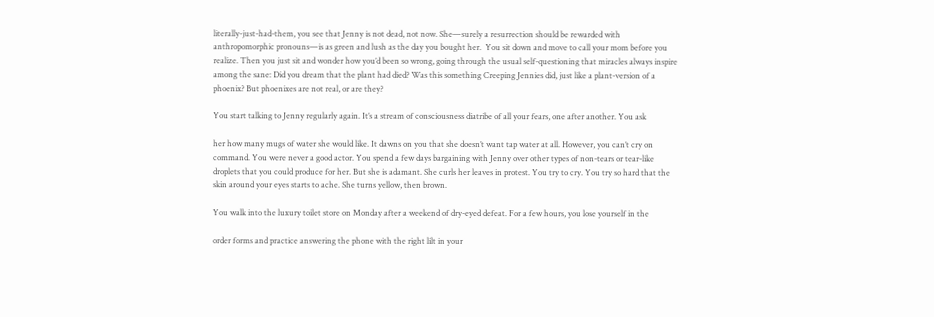literally-just-had-them, you see that Jenny is not dead, not now. She—surely a resurrection should be rewarded with anthropomorphic pronouns—is as green and lush as the day you bought her.  You sit down and move to call your mom before you realize. Then you just sit and wonder how you’d been so wrong, going through the usual self-questioning that miracles always inspire among the sane: Did you dream that the plant had died? Was this something Creeping Jennies did, just like a plant-version of a phoenix? But phoenixes are not real, or are they?

You start talking to Jenny regularly again. It’s a stream of consciousness diatribe of all your fears, one after another. You ask

her how many mugs of water she would like. It dawns on you that she doesn’t want tap water at all. However, you can’t cry on command. You were never a good actor. You spend a few days bargaining with Jenny over other types of non-tears or tear-like droplets that you could produce for her. But she is adamant. She curls her leaves in protest. You try to cry. You try so hard that the skin around your eyes starts to ache. She turns yellow, then brown.

You walk into the luxury toilet store on Monday after a weekend of dry-eyed defeat. For a few hours, you lose yourself in the

order forms and practice answering the phone with the right lilt in your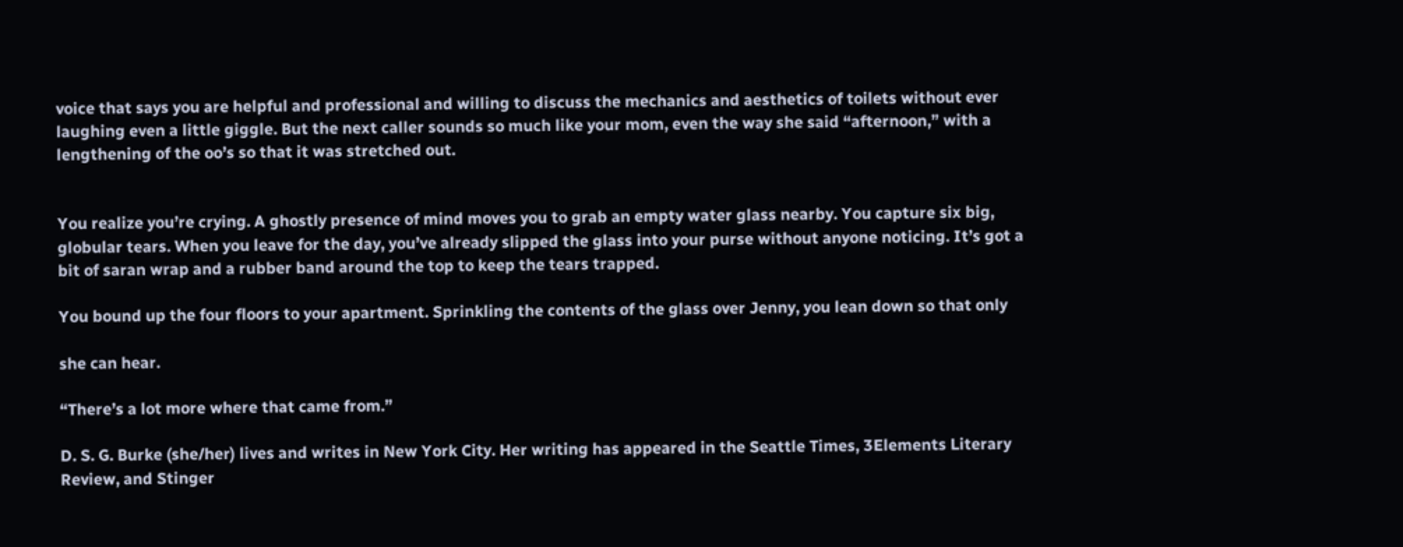voice that says you are helpful and professional and willing to discuss the mechanics and aesthetics of toilets without ever laughing even a little giggle. But the next caller sounds so much like your mom, even the way she said “afternoon,” with a lengthening of the oo’s so that it was stretched out.


You realize you’re crying. A ghostly presence of mind moves you to grab an empty water glass nearby. You capture six big, globular tears. When you leave for the day, you’ve already slipped the glass into your purse without anyone noticing. It’s got a bit of saran wrap and a rubber band around the top to keep the tears trapped.

You bound up the four floors to your apartment. Sprinkling the contents of the glass over Jenny, you lean down so that only

she can hear.

“There’s a lot more where that came from.”

D. S. G. Burke (she/her) lives and writes in New York City. Her writing has appeared in the Seattle Times, 3Elements Literary Review, and Stinger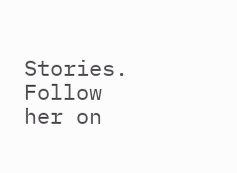Stories. Follow her on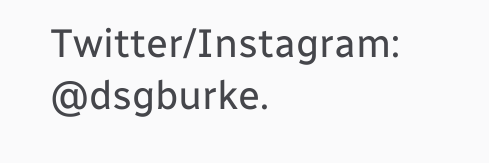Twitter/Instagram: @dsgburke.